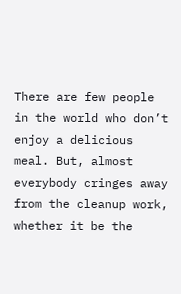There are few people in the world who don’t enjoy a delicious meal. But, almost everybody cringes away from the cleanup work, whether it be the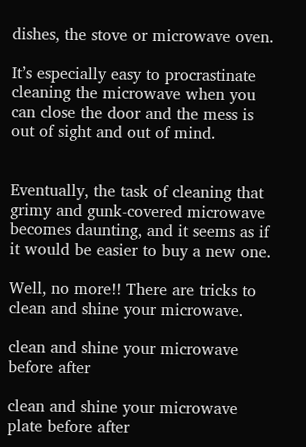dishes, the stove or microwave oven.

It’s especially easy to procrastinate cleaning the microwave when you can close the door and the mess is out of sight and out of mind.


Eventually, the task of cleaning that grimy and gunk-covered microwave becomes daunting, and it seems as if it would be easier to buy a new one.

Well, no more!! There are tricks to clean and shine your microwave.

clean and shine your microwave before after

clean and shine your microwave plate before after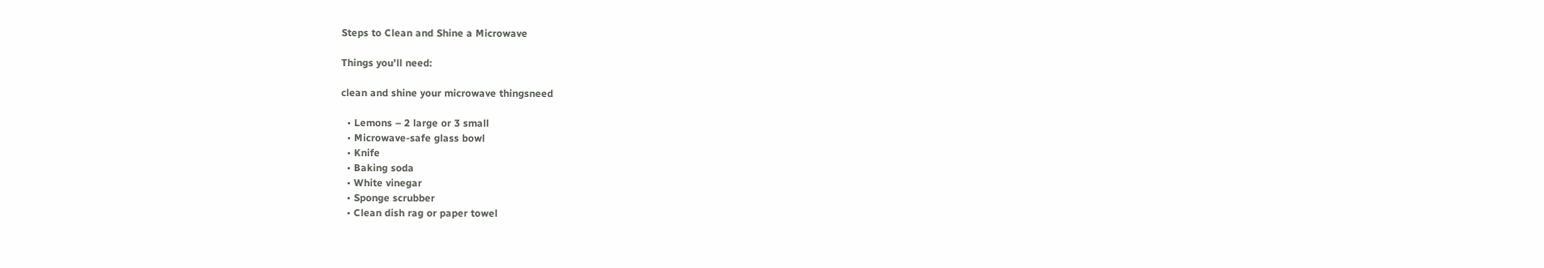Steps to Clean and Shine a Microwave

Things you’ll need:

clean and shine your microwave thingsneed

  • Lemons – 2 large or 3 small
  • Microwave-safe glass bowl
  • Knife
  • Baking soda
  • White vinegar
  • Sponge scrubber
  • Clean dish rag or paper towel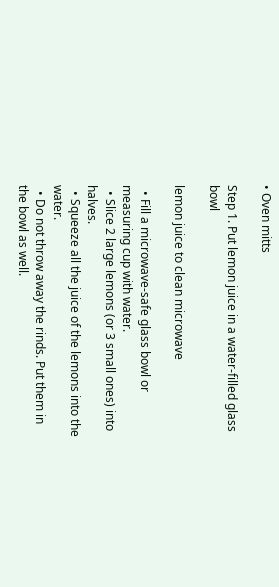• Oven mitts

Step 1. Put lemon juice in a water-filled glass bowl

lemon juice to clean microwave

  • Fill a microwave-safe glass bowl or measuring cup with water.
  • Slice 2 large lemons (or 3 small ones) into halves.
  • Squeeze all the juice of the lemons into the water.
  • Do not throw away the rinds. Put them in the bowl as well.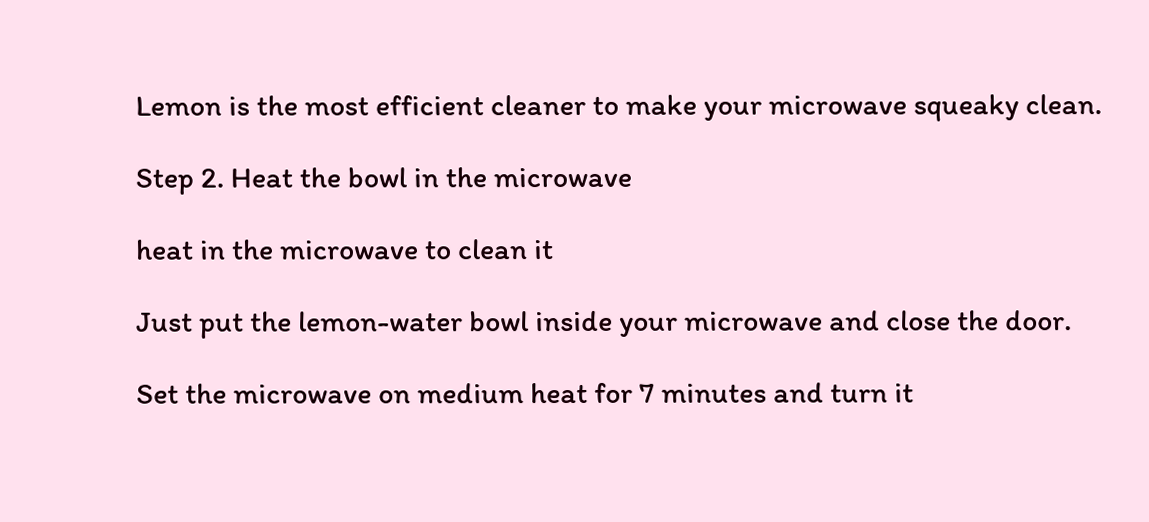Lemon is the most efficient cleaner to make your microwave squeaky clean.

Step 2. Heat the bowl in the microwave

heat in the microwave to clean it

Just put the lemon-water bowl inside your microwave and close the door.

Set the microwave on medium heat for 7 minutes and turn it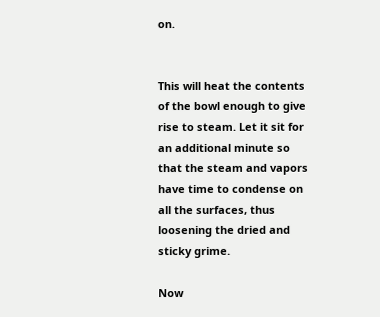on.


This will heat the contents of the bowl enough to give rise to steam. Let it sit for an additional minute so that the steam and vapors have time to condense on all the surfaces, thus loosening the dried and sticky grime.

Now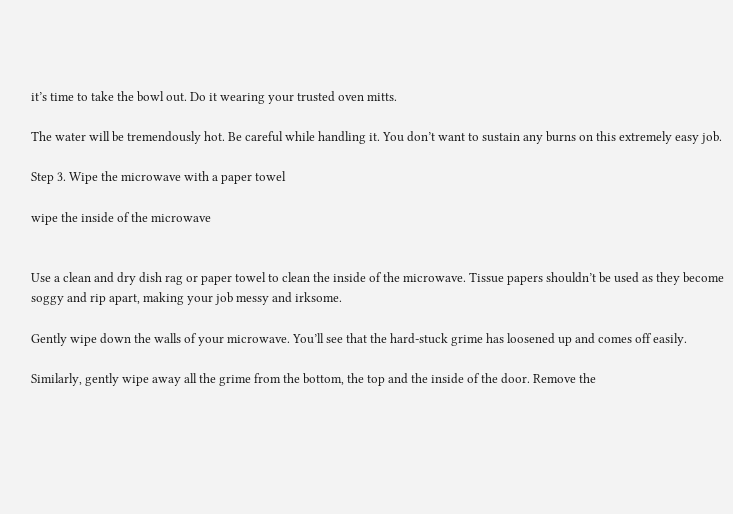it’s time to take the bowl out. Do it wearing your trusted oven mitts.

The water will be tremendously hot. Be careful while handling it. You don’t want to sustain any burns on this extremely easy job.

Step 3. Wipe the microwave with a paper towel

wipe the inside of the microwave


Use a clean and dry dish rag or paper towel to clean the inside of the microwave. Tissue papers shouldn’t be used as they become soggy and rip apart, making your job messy and irksome.

Gently wipe down the walls of your microwave. You’ll see that the hard-stuck grime has loosened up and comes off easily.

Similarly, gently wipe away all the grime from the bottom, the top and the inside of the door. Remove the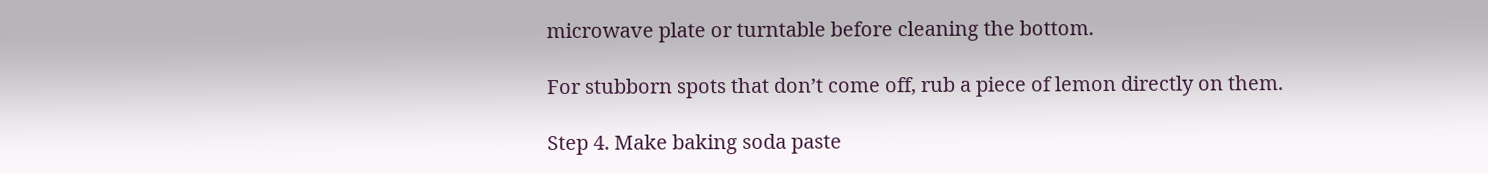microwave plate or turntable before cleaning the bottom.

For stubborn spots that don’t come off, rub a piece of lemon directly on them.

Step 4. Make baking soda paste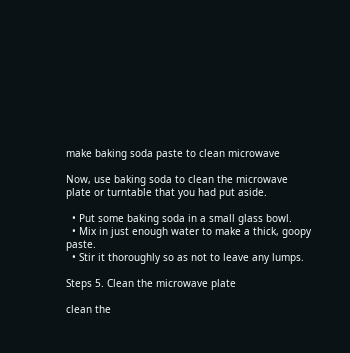make baking soda paste to clean microwave

Now, use baking soda to clean the microwave plate or turntable that you had put aside.

  • Put some baking soda in a small glass bowl.
  • Mix in just enough water to make a thick, goopy paste.
  • Stir it thoroughly so as not to leave any lumps.

Steps 5. Clean the microwave plate

clean the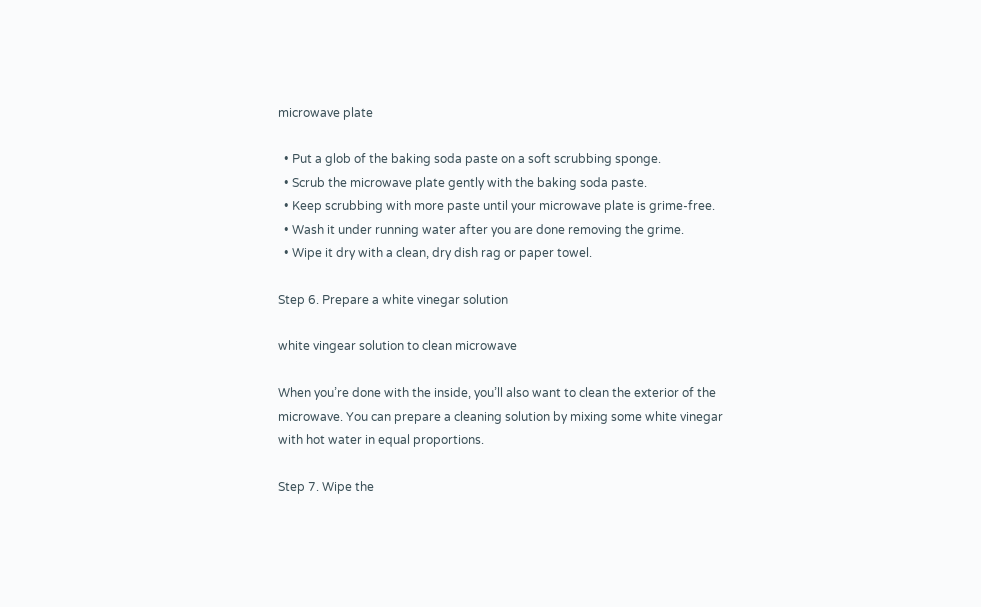microwave plate

  • Put a glob of the baking soda paste on a soft scrubbing sponge.
  • Scrub the microwave plate gently with the baking soda paste.
  • Keep scrubbing with more paste until your microwave plate is grime-free.
  • Wash it under running water after you are done removing the grime.
  • Wipe it dry with a clean, dry dish rag or paper towel.

Step 6. Prepare a white vinegar solution

white vingear solution to clean microwave

When you’re done with the inside, you’ll also want to clean the exterior of the microwave. You can prepare a cleaning solution by mixing some white vinegar with hot water in equal proportions.

Step 7. Wipe the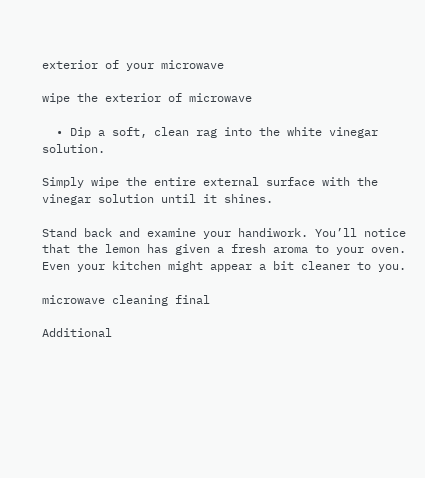exterior of your microwave

wipe the exterior of microwave

  • Dip a soft, clean rag into the white vinegar solution.

Simply wipe the entire external surface with the vinegar solution until it shines.

Stand back and examine your handiwork. You’ll notice that the lemon has given a fresh aroma to your oven. Even your kitchen might appear a bit cleaner to you.

microwave cleaning final

Additional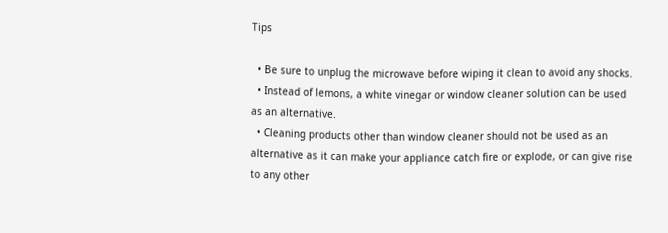Tips

  • Be sure to unplug the microwave before wiping it clean to avoid any shocks.
  • Instead of lemons, a white vinegar or window cleaner solution can be used as an alternative.
  • Cleaning products other than window cleaner should not be used as an alternative as it can make your appliance catch fire or explode, or can give rise to any other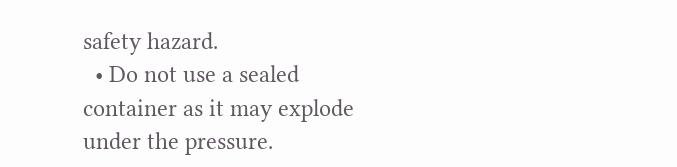safety hazard.
  • Do not use a sealed container as it may explode under the pressure.